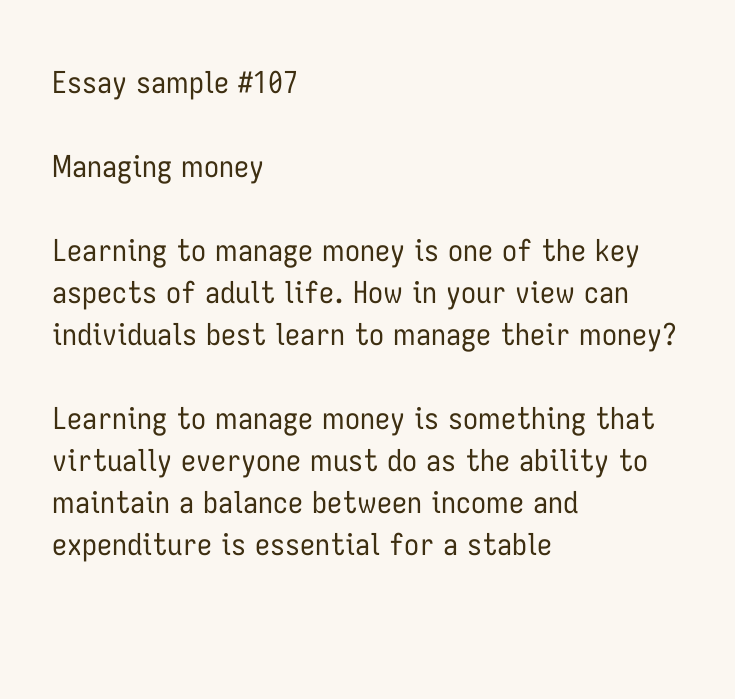Essay sample #107

Managing money

Learning to manage money is one of the key aspects of adult life. How in your view can individuals best learn to manage their money?

Learning to manage money is something that virtually everyone must do as the ability to maintain a balance between income and expenditure is essential for a stable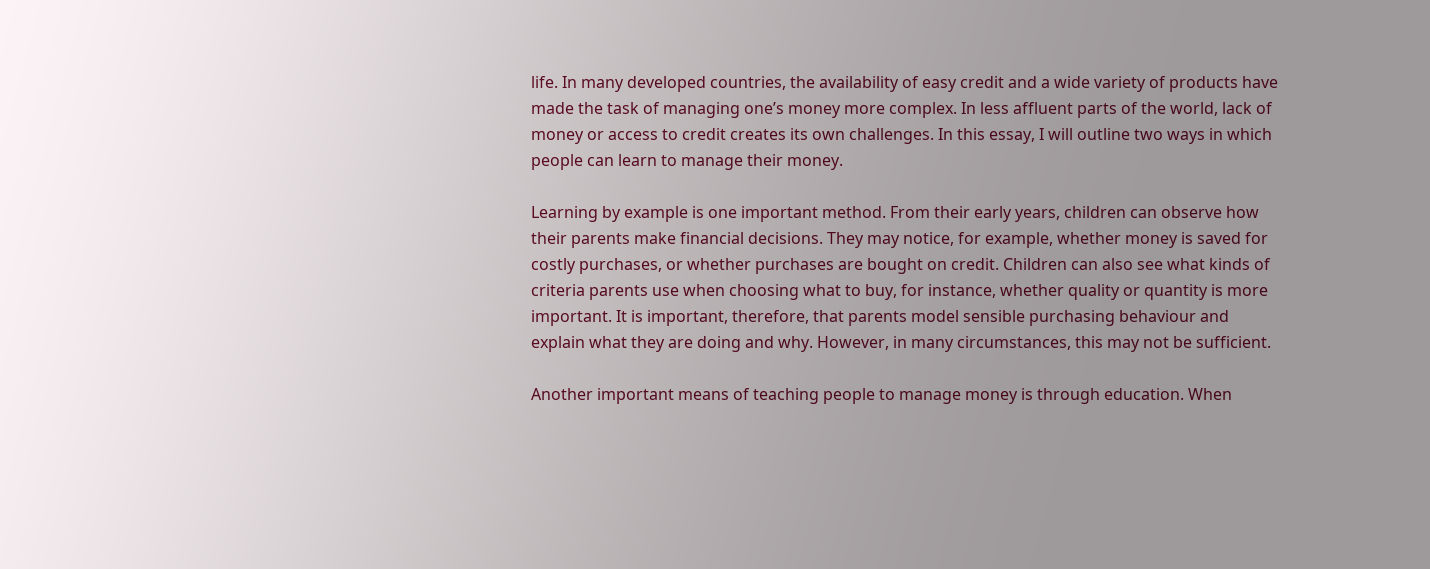life. In many developed countries, the availability of easy credit and a wide variety of products have made the task of managing one’s money more complex. In less affluent parts of the world, lack of money or access to credit creates its own challenges. In this essay, I will outline two ways in which people can learn to manage their money.

Learning by example is one important method. From their early years, children can observe how their parents make financial decisions. They may notice, for example, whether money is saved for costly purchases, or whether purchases are bought on credit. Children can also see what kinds of criteria parents use when choosing what to buy, for instance, whether quality or quantity is more important. It is important, therefore, that parents model sensible purchasing behaviour and explain what they are doing and why. However, in many circumstances, this may not be sufficient.

Another important means of teaching people to manage money is through education. When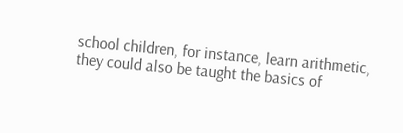school children, for instance, learn arithmetic, they could also be taught the basics of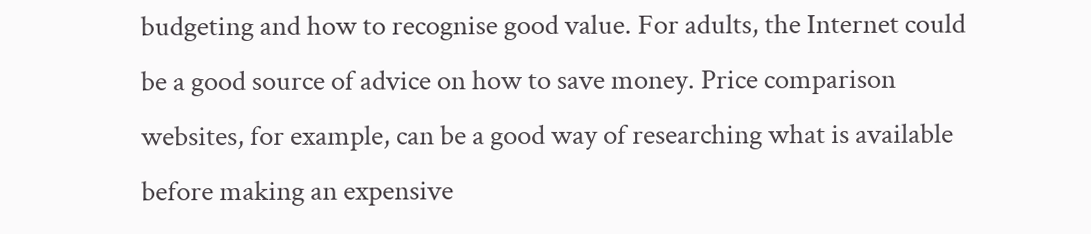budgeting and how to recognise good value. For adults, the Internet could be a good source of advice on how to save money. Price comparison websites, for example, can be a good way of researching what is available before making an expensive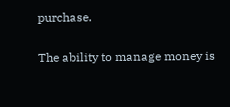purchase.

The ability to manage money is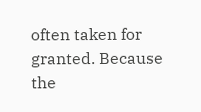often taken for granted. Because the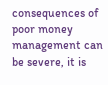consequences of poor money management can be severe, it is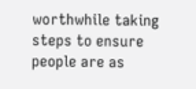worthwhile taking steps to ensure people are as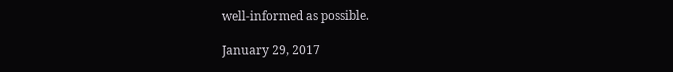well-informed as possible.

January 29, 2017